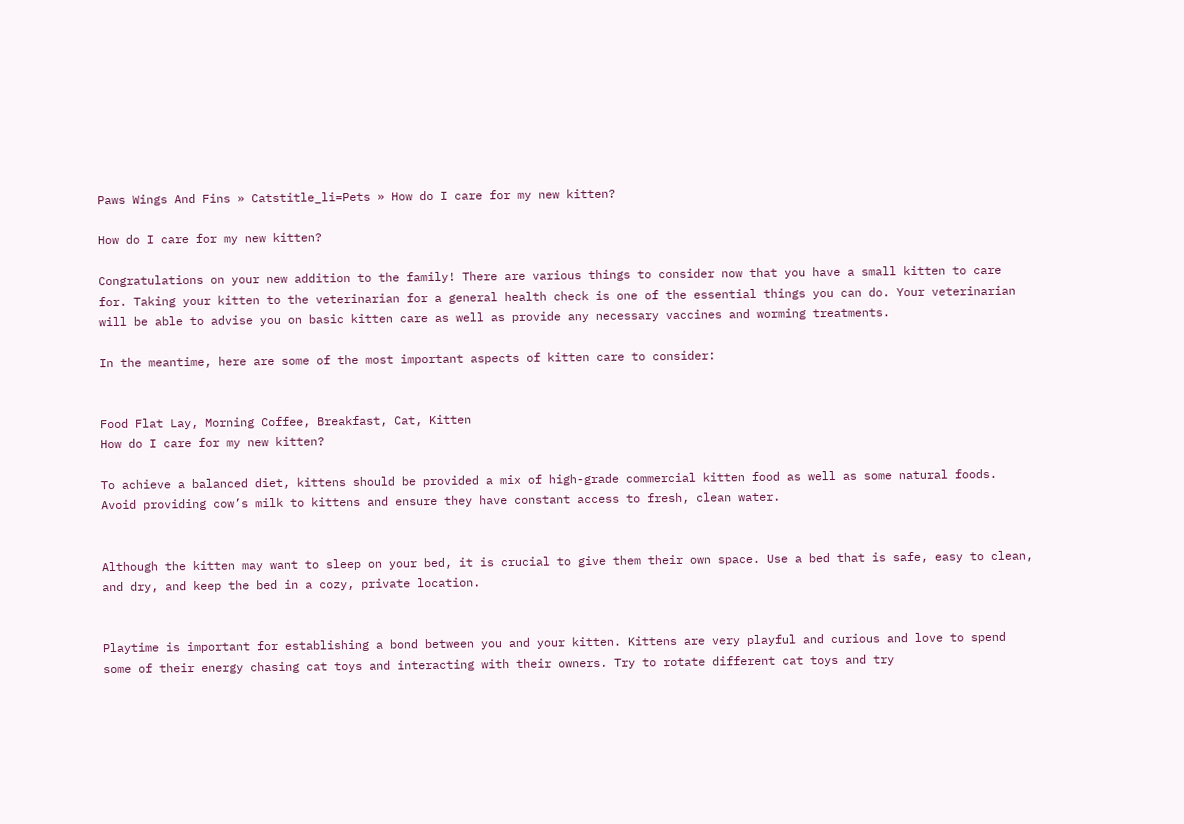Paws Wings And Fins » Catstitle_li=Pets » How do I care for my new kitten?

How do I care for my new kitten?

Congratulations on your new addition to the family! There are various things to consider now that you have a small kitten to care for. Taking your kitten to the veterinarian for a general health check is one of the essential things you can do. Your veterinarian will be able to advise you on basic kitten care as well as provide any necessary vaccines and worming treatments.

In the meantime, here are some of the most important aspects of kitten care to consider:


Food Flat Lay, Morning Coffee, Breakfast, Cat, Kitten
How do I care for my new kitten?

To achieve a balanced diet, kittens should be provided a mix of high-grade commercial kitten food as well as some natural foods. Avoid providing cow’s milk to kittens and ensure they have constant access to fresh, clean water.


Although the kitten may want to sleep on your bed, it is crucial to give them their own space. Use a bed that is safe, easy to clean, and dry, and keep the bed in a cozy, private location.


Playtime is important for establishing a bond between you and your kitten. Kittens are very playful and curious and love to spend some of their energy chasing cat toys and interacting with their owners. Try to rotate different cat toys and try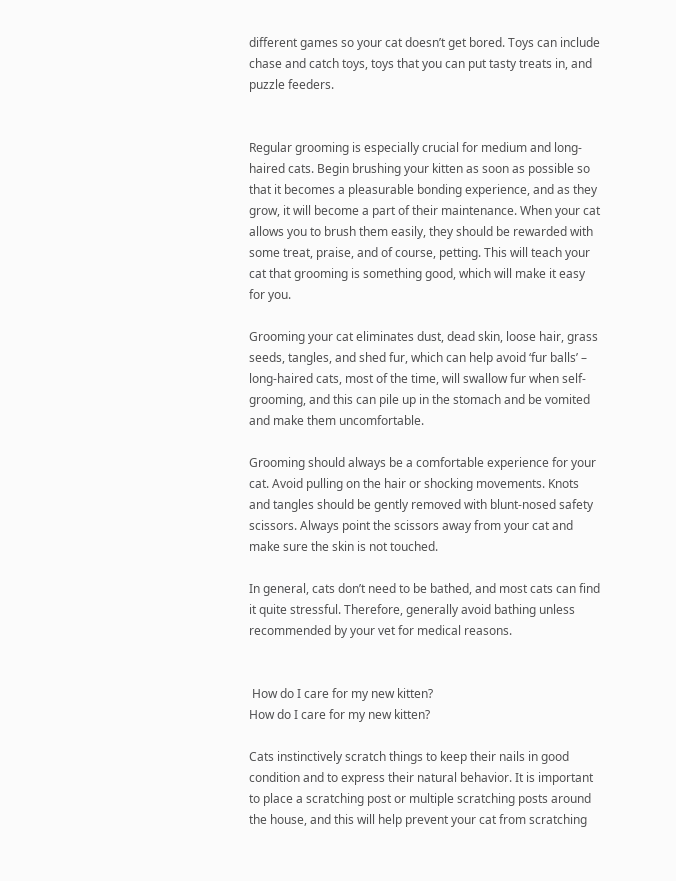different games so your cat doesn’t get bored. Toys can include chase and catch toys, toys that you can put tasty treats in, and puzzle feeders.


Regular grooming is especially crucial for medium and long-haired cats. Begin brushing your kitten as soon as possible so that it becomes a pleasurable bonding experience, and as they grow, it will become a part of their maintenance. When your cat allows you to brush them easily, they should be rewarded with some treat, praise, and of course, petting. This will teach your cat that grooming is something good, which will make it easy for you.

Grooming your cat eliminates dust, dead skin, loose hair, grass seeds, tangles, and shed fur, which can help avoid ‘fur balls’ – long-haired cats, most of the time, will swallow fur when self-grooming, and this can pile up in the stomach and be vomited and make them uncomfortable.

Grooming should always be a comfortable experience for your cat. Avoid pulling on the hair or shocking movements. Knots and tangles should be gently removed with blunt-nosed safety scissors. Always point the scissors away from your cat and make sure the skin is not touched.

In general, cats don’t need to be bathed, and most cats can find it quite stressful. Therefore, generally avoid bathing unless recommended by your vet for medical reasons.


 How do I care for my new kitten?
How do I care for my new kitten?

Cats instinctively scratch things to keep their nails in good condition and to express their natural behavior. It is important to place a scratching post or multiple scratching posts around the house, and this will help prevent your cat from scratching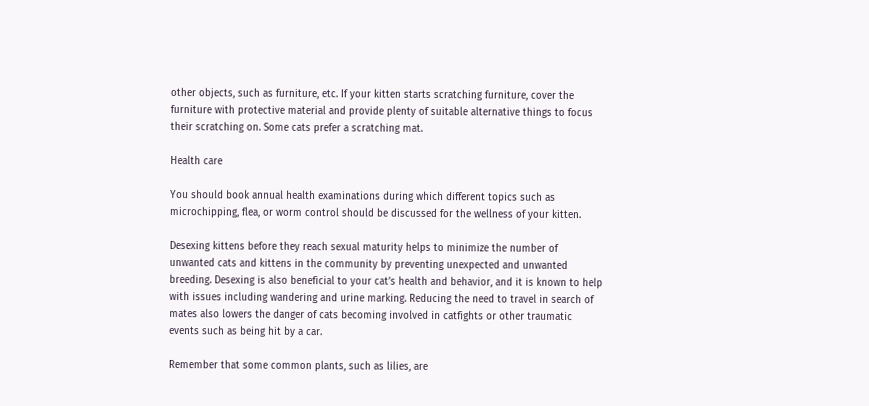other objects, such as furniture, etc. If your kitten starts scratching furniture, cover the furniture with protective material and provide plenty of suitable alternative things to focus their scratching on. Some cats prefer a scratching mat.

Health care

You should book annual health examinations during which different topics such as microchipping, flea, or worm control should be discussed for the wellness of your kitten.

Desexing kittens before they reach sexual maturity helps to minimize the number of unwanted cats and kittens in the community by preventing unexpected and unwanted breeding. Desexing is also beneficial to your cat’s health and behavior, and it is known to help with issues including wandering and urine marking. Reducing the need to travel in search of mates also lowers the danger of cats becoming involved in catfights or other traumatic events such as being hit by a car.

Remember that some common plants, such as lilies, are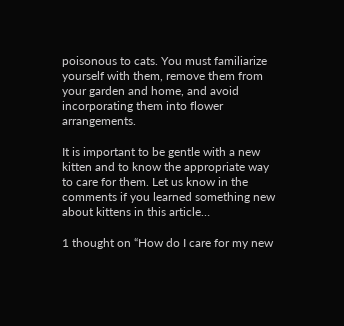poisonous to cats. You must familiarize yourself with them, remove them from your garden and home, and avoid incorporating them into flower arrangements.

It is important to be gentle with a new kitten and to know the appropriate way to care for them. Let us know in the comments if you learned something new about kittens in this article…

1 thought on “How do I care for my new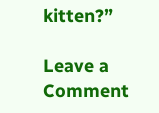kitten?”

Leave a Comment